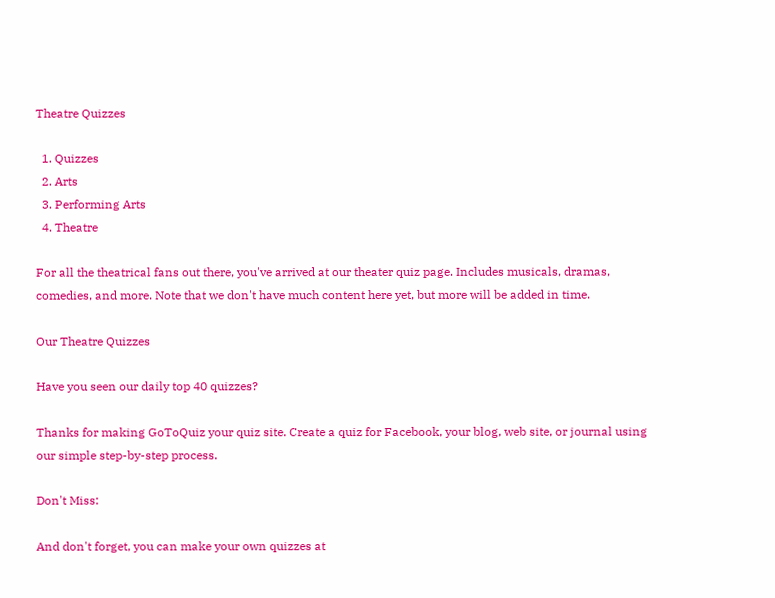Theatre Quizzes

  1. Quizzes
  2. Arts
  3. Performing Arts
  4. Theatre

For all the theatrical fans out there, you've arrived at our theater quiz page. Includes musicals, dramas, comedies, and more. Note that we don't have much content here yet, but more will be added in time.

Our Theatre Quizzes

Have you seen our daily top 40 quizzes?

Thanks for making GoToQuiz your quiz site. Create a quiz for Facebook, your blog, web site, or journal using our simple step-by-step process.

Don't Miss:

And don't forget, you can make your own quizzes at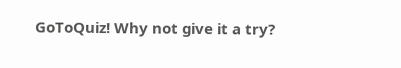GoToQuiz! Why not give it a try?